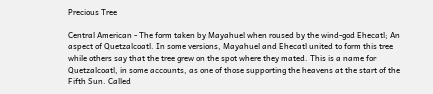Precious Tree

Central American - The form taken by Mayahuel when roused by the wind-god Ehecatl; An aspect of Quetzalcoatl. In some versions, Mayahuel and Ehecatl united to form this tree while others say that the tree grew on the spot where they mated. This is a name for Quetzalcoatl, in some accounts, as one of those supporting the heavens at the start of the Fifth Sun. Called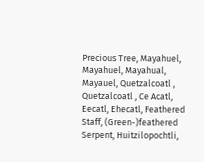Precious Tree, Mayahuel, Mayahuel, Mayahual, Mayauel, Quetzalcoatl , Quetzalcoatl , Ce Acatl, Eecatl, Ehecatl, Feathered Staff, (Green-)feathered Serpent, Huitzilopochtli,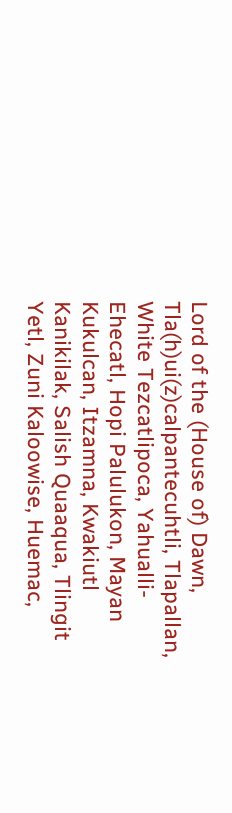Lord of the (House of) Dawn, Tla(h)ui(z)calpantecuhtli, Tlapallan, White Tezcatlipoca, Yahualli-Ehecatl, Hopi Palulukon, Mayan Kukulcan, Itzamna, Kwakiutl Kanikilak, Salish Quaaqua, Tlingit Yetl, Zuni Kaloowise, Huemac,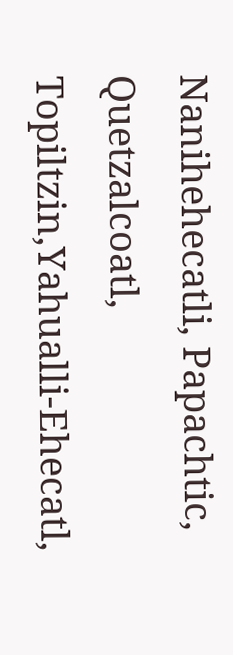Nanihehecatli, Papachtic, Quetzalcoatl, Topiltzin,Yahualli-Ehecatl,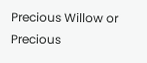Precious Willow or Precious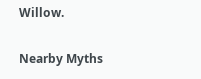Willow.

Nearby Myths